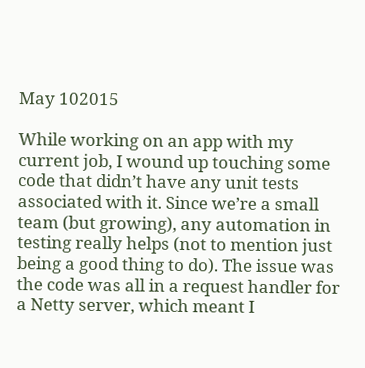May 102015

While working on an app with my current job, I wound up touching some code that didn’t have any unit tests associated with it. Since we’re a small team (but growing), any automation in testing really helps (not to mention just being a good thing to do). The issue was the code was all in a request handler for a Netty server, which meant I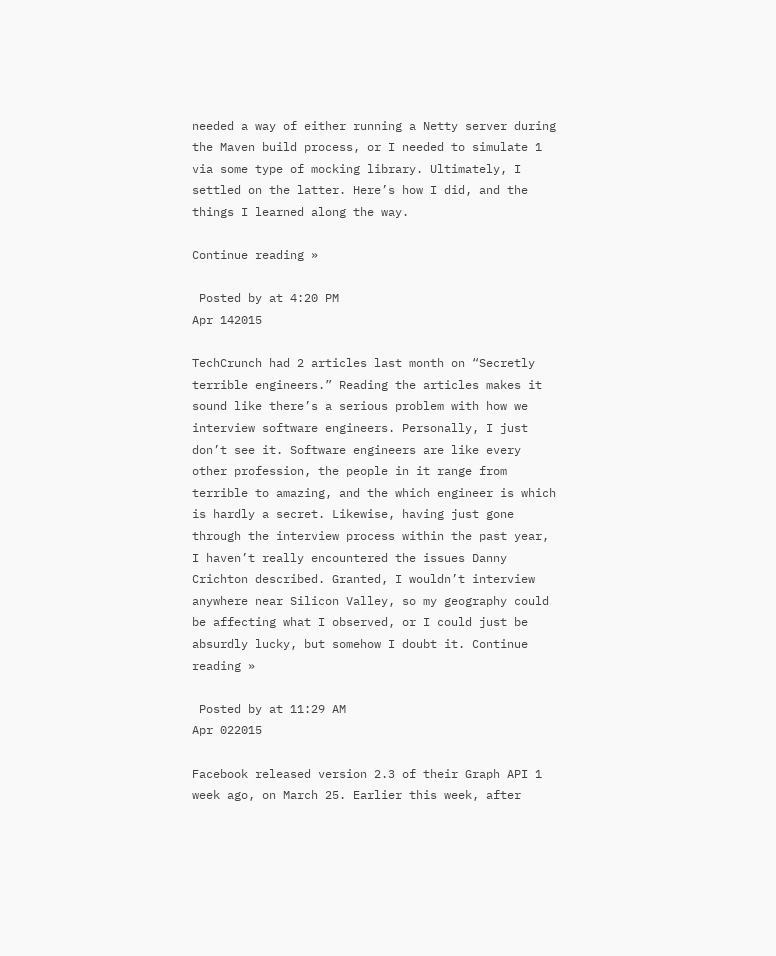needed a way of either running a Netty server during the Maven build process, or I needed to simulate 1 via some type of mocking library. Ultimately, I settled on the latter. Here’s how I did, and the things I learned along the way.

Continue reading »

 Posted by at 4:20 PM
Apr 142015

TechCrunch had 2 articles last month on “Secretly terrible engineers.” Reading the articles makes it sound like there’s a serious problem with how we interview software engineers. Personally, I just don’t see it. Software engineers are like every other profession, the people in it range from terrible to amazing, and the which engineer is which is hardly a secret. Likewise, having just gone through the interview process within the past year, I haven’t really encountered the issues Danny Crichton described. Granted, I wouldn’t interview anywhere near Silicon Valley, so my geography could be affecting what I observed, or I could just be absurdly lucky, but somehow I doubt it. Continue reading »

 Posted by at 11:29 AM
Apr 022015

Facebook released version 2.3 of their Graph API 1 week ago, on March 25. Earlier this week, after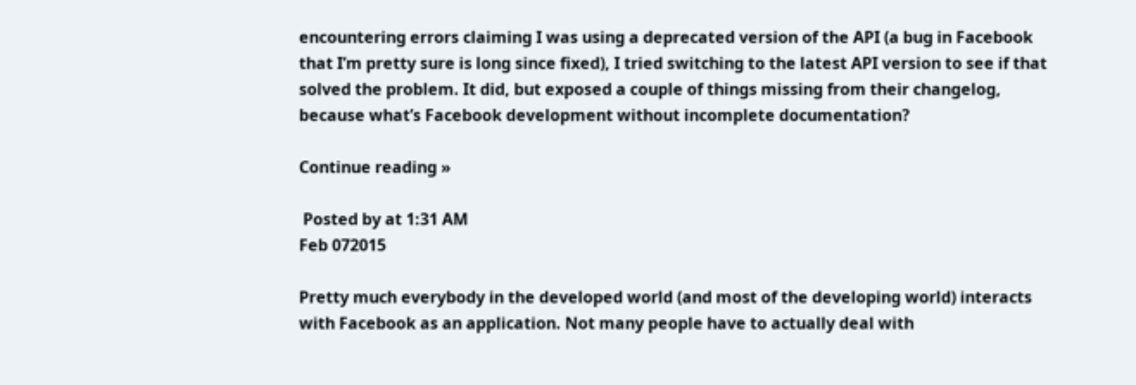encountering errors claiming I was using a deprecated version of the API (a bug in Facebook that I’m pretty sure is long since fixed), I tried switching to the latest API version to see if that solved the problem. It did, but exposed a couple of things missing from their changelog, because what’s Facebook development without incomplete documentation?

Continue reading »

 Posted by at 1:31 AM
Feb 072015

Pretty much everybody in the developed world (and most of the developing world) interacts with Facebook as an application. Not many people have to actually deal with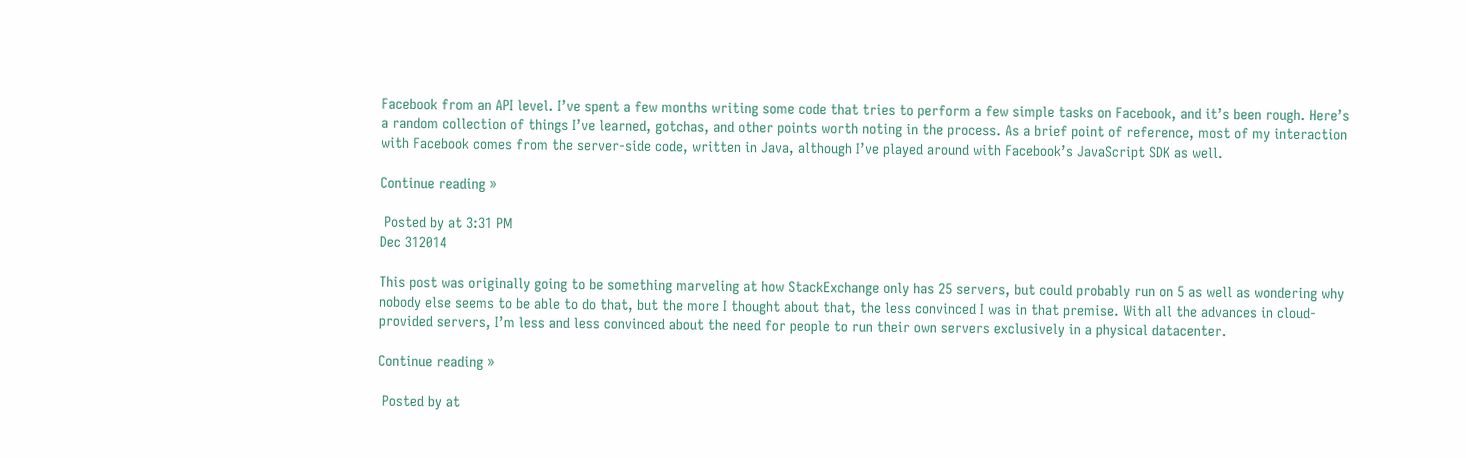Facebook from an API level. I’ve spent a few months writing some code that tries to perform a few simple tasks on Facebook, and it’s been rough. Here’s a random collection of things I’ve learned, gotchas, and other points worth noting in the process. As a brief point of reference, most of my interaction with Facebook comes from the server-side code, written in Java, although I’ve played around with Facebook’s JavaScript SDK as well.

Continue reading »

 Posted by at 3:31 PM
Dec 312014

This post was originally going to be something marveling at how StackExchange only has 25 servers, but could probably run on 5 as well as wondering why nobody else seems to be able to do that, but the more I thought about that, the less convinced I was in that premise. With all the advances in cloud-provided servers, I’m less and less convinced about the need for people to run their own servers exclusively in a physical datacenter.

Continue reading »

 Posted by at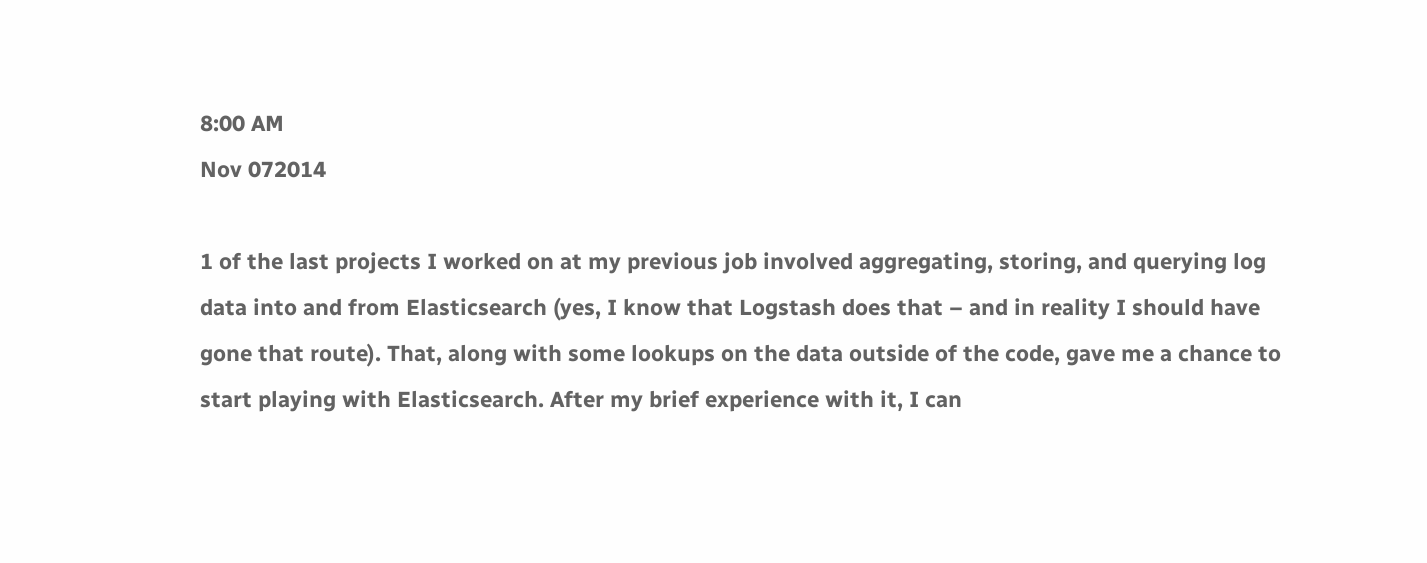8:00 AM
Nov 072014

1 of the last projects I worked on at my previous job involved aggregating, storing, and querying log data into and from Elasticsearch (yes, I know that Logstash does that – and in reality I should have gone that route). That, along with some lookups on the data outside of the code, gave me a chance to start playing with Elasticsearch. After my brief experience with it, I can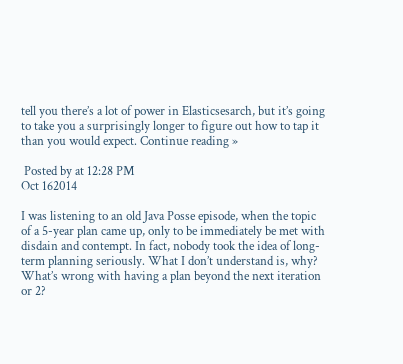tell you there’s a lot of power in Elasticsesarch, but it’s going to take you a surprisingly longer to figure out how to tap it than you would expect. Continue reading »

 Posted by at 12:28 PM
Oct 162014

I was listening to an old Java Posse episode, when the topic of a 5-year plan came up, only to be immediately be met with disdain and contempt. In fact, nobody took the idea of long-term planning seriously. What I don’t understand is, why? What’s wrong with having a plan beyond the next iteration or 2?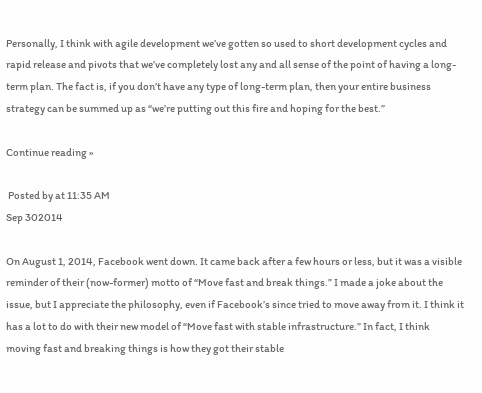Personally, I think with agile development we’ve gotten so used to short development cycles and rapid release and pivots that we’ve completely lost any and all sense of the point of having a long-term plan. The fact is, if you don’t have any type of long-term plan, then your entire business strategy can be summed up as “we’re putting out this fire and hoping for the best.”

Continue reading »

 Posted by at 11:35 AM
Sep 302014

On August 1, 2014, Facebook went down. It came back after a few hours or less, but it was a visible reminder of their (now-former) motto of “Move fast and break things.” I made a joke about the issue, but I appreciate the philosophy, even if Facebook’s since tried to move away from it. I think it has a lot to do with their new model of “Move fast with stable infrastructure.” In fact, I think moving fast and breaking things is how they got their stable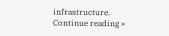infrastructure. Continue reading »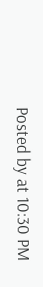Posted by at 10:30 PM